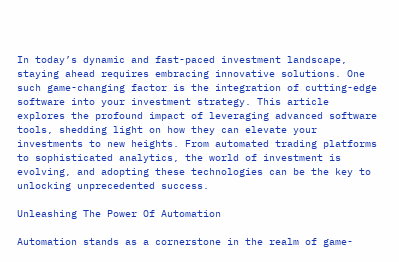In today’s dynamic and fast-paced investment landscape, staying ahead requires embracing innovative solutions. One such game-changing factor is the integration of cutting-edge software into your investment strategy. This article explores the profound impact of leveraging advanced software tools, shedding light on how they can elevate your investments to new heights. From automated trading platforms to sophisticated analytics, the world of investment is evolving, and adopting these technologies can be the key to unlocking unprecedented success.

Unleashing The Power Of Automation

Automation stands as a cornerstone in the realm of game-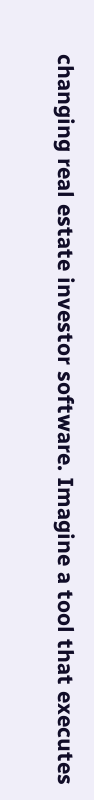changing real estate investor software. Imagine a tool that executes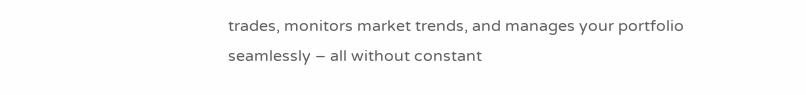trades, monitors market trends, and manages your portfolio seamlessly – all without constant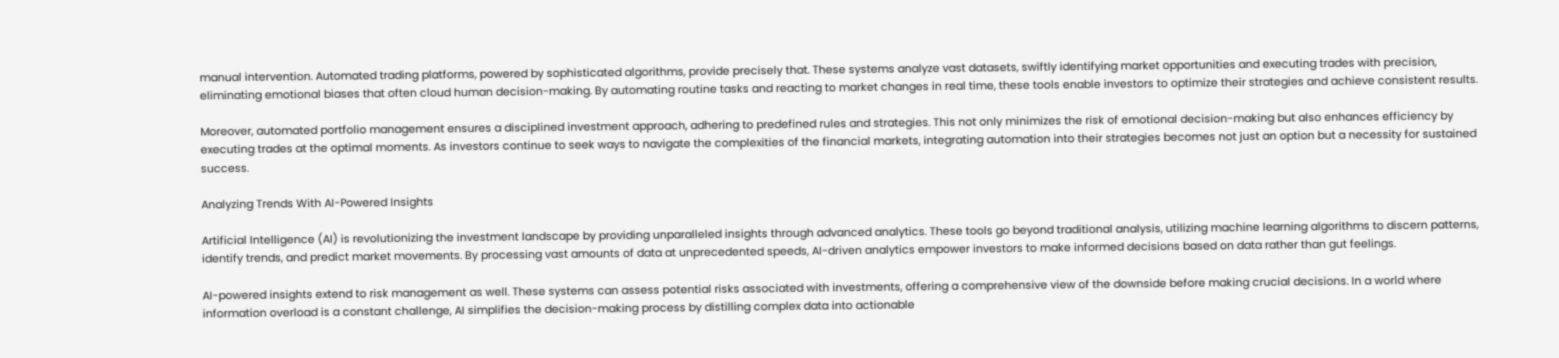manual intervention. Automated trading platforms, powered by sophisticated algorithms, provide precisely that. These systems analyze vast datasets, swiftly identifying market opportunities and executing trades with precision, eliminating emotional biases that often cloud human decision-making. By automating routine tasks and reacting to market changes in real time, these tools enable investors to optimize their strategies and achieve consistent results.

Moreover, automated portfolio management ensures a disciplined investment approach, adhering to predefined rules and strategies. This not only minimizes the risk of emotional decision-making but also enhances efficiency by executing trades at the optimal moments. As investors continue to seek ways to navigate the complexities of the financial markets, integrating automation into their strategies becomes not just an option but a necessity for sustained success.

Analyzing Trends With AI-Powered Insights

Artificial Intelligence (AI) is revolutionizing the investment landscape by providing unparalleled insights through advanced analytics. These tools go beyond traditional analysis, utilizing machine learning algorithms to discern patterns, identify trends, and predict market movements. By processing vast amounts of data at unprecedented speeds, AI-driven analytics empower investors to make informed decisions based on data rather than gut feelings.

AI-powered insights extend to risk management as well. These systems can assess potential risks associated with investments, offering a comprehensive view of the downside before making crucial decisions. In a world where information overload is a constant challenge, AI simplifies the decision-making process by distilling complex data into actionable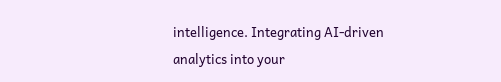intelligence. Integrating AI-driven analytics into your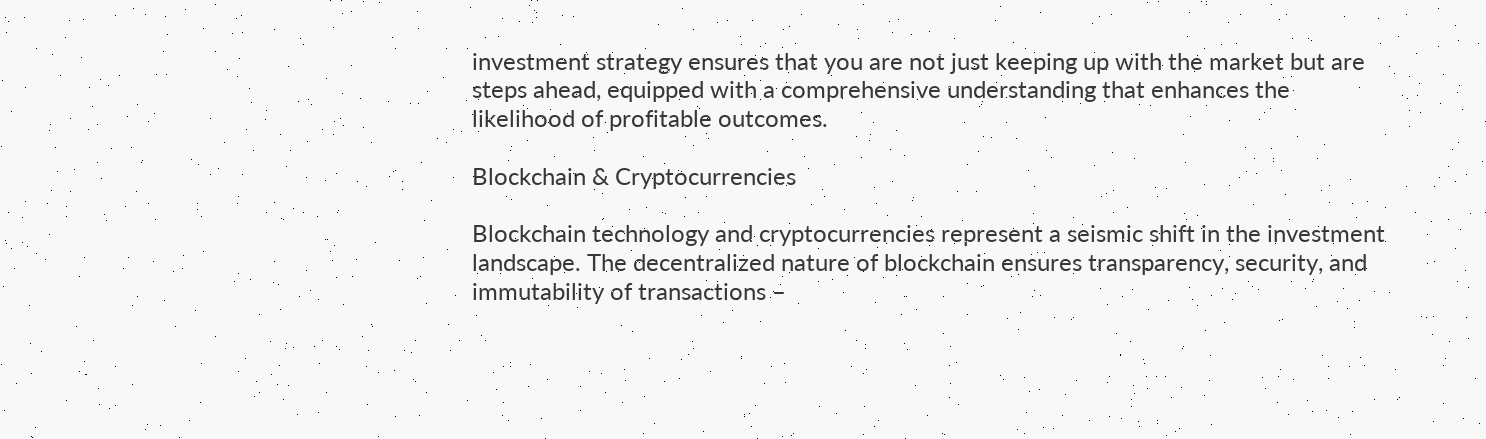investment strategy ensures that you are not just keeping up with the market but are steps ahead, equipped with a comprehensive understanding that enhances the likelihood of profitable outcomes.

Blockchain & Cryptocurrencies

Blockchain technology and cryptocurrencies represent a seismic shift in the investment landscape. The decentralized nature of blockchain ensures transparency, security, and immutability of transactions –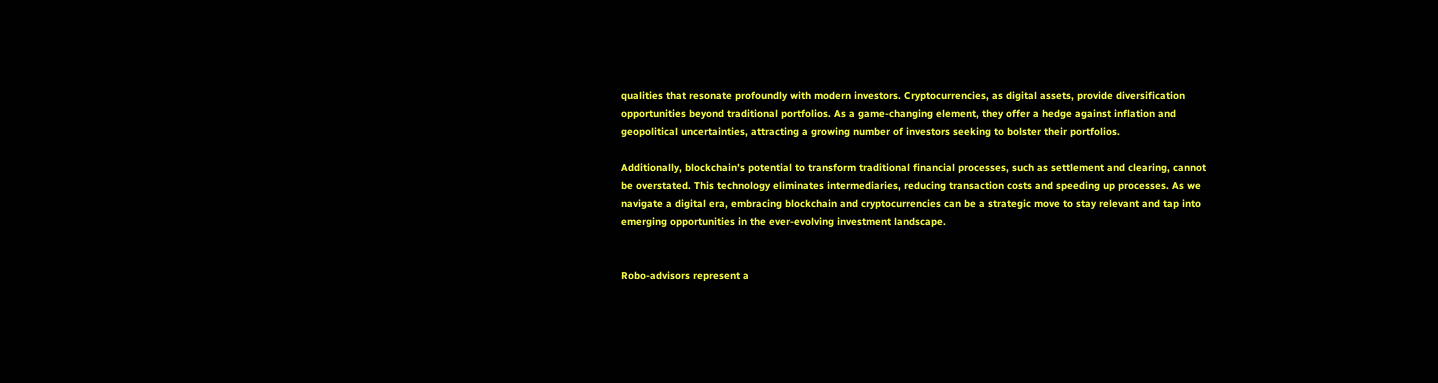qualities that resonate profoundly with modern investors. Cryptocurrencies, as digital assets, provide diversification opportunities beyond traditional portfolios. As a game-changing element, they offer a hedge against inflation and geopolitical uncertainties, attracting a growing number of investors seeking to bolster their portfolios.

Additionally, blockchain’s potential to transform traditional financial processes, such as settlement and clearing, cannot be overstated. This technology eliminates intermediaries, reducing transaction costs and speeding up processes. As we navigate a digital era, embracing blockchain and cryptocurrencies can be a strategic move to stay relevant and tap into emerging opportunities in the ever-evolving investment landscape.


Robo-advisors represent a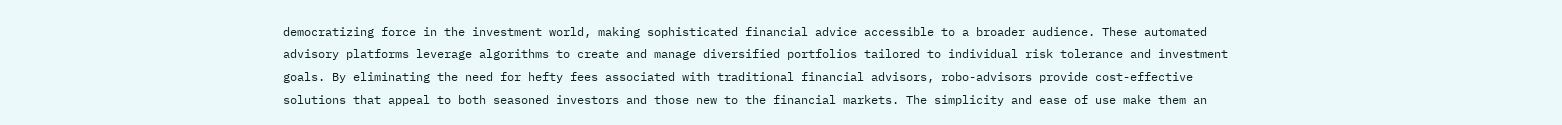democratizing force in the investment world, making sophisticated financial advice accessible to a broader audience. These automated advisory platforms leverage algorithms to create and manage diversified portfolios tailored to individual risk tolerance and investment goals. By eliminating the need for hefty fees associated with traditional financial advisors, robo-advisors provide cost-effective solutions that appeal to both seasoned investors and those new to the financial markets. The simplicity and ease of use make them an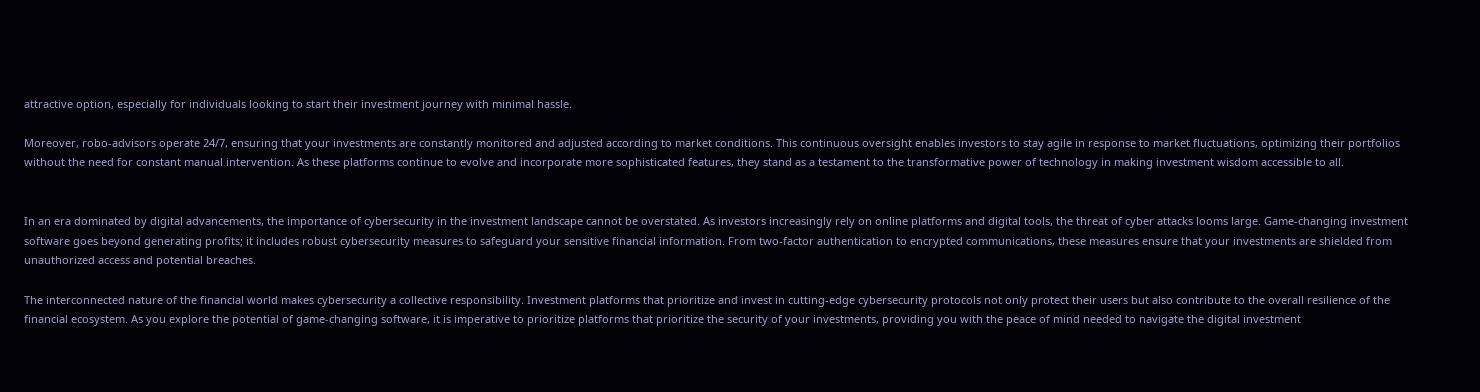attractive option, especially for individuals looking to start their investment journey with minimal hassle.

Moreover, robo-advisors operate 24/7, ensuring that your investments are constantly monitored and adjusted according to market conditions. This continuous oversight enables investors to stay agile in response to market fluctuations, optimizing their portfolios without the need for constant manual intervention. As these platforms continue to evolve and incorporate more sophisticated features, they stand as a testament to the transformative power of technology in making investment wisdom accessible to all.


In an era dominated by digital advancements, the importance of cybersecurity in the investment landscape cannot be overstated. As investors increasingly rely on online platforms and digital tools, the threat of cyber attacks looms large. Game-changing investment software goes beyond generating profits; it includes robust cybersecurity measures to safeguard your sensitive financial information. From two-factor authentication to encrypted communications, these measures ensure that your investments are shielded from unauthorized access and potential breaches.

The interconnected nature of the financial world makes cybersecurity a collective responsibility. Investment platforms that prioritize and invest in cutting-edge cybersecurity protocols not only protect their users but also contribute to the overall resilience of the financial ecosystem. As you explore the potential of game-changing software, it is imperative to prioritize platforms that prioritize the security of your investments, providing you with the peace of mind needed to navigate the digital investment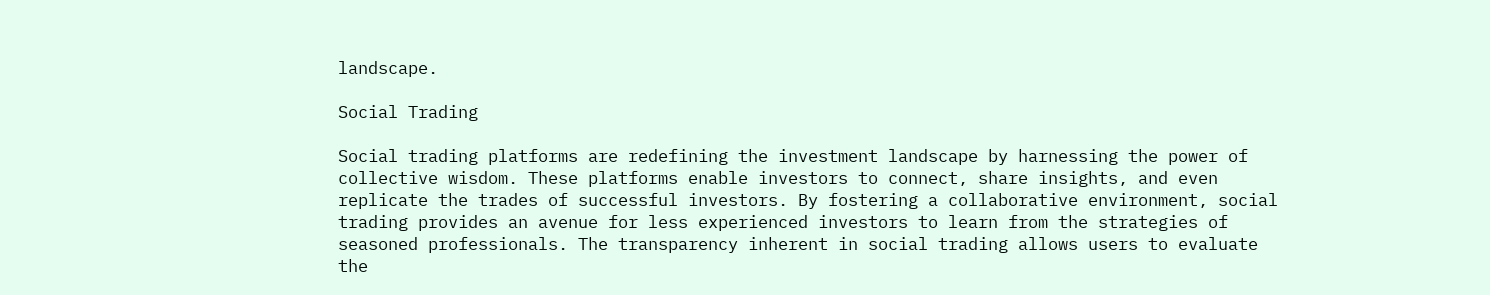landscape.

Social Trading

Social trading platforms are redefining the investment landscape by harnessing the power of collective wisdom. These platforms enable investors to connect, share insights, and even replicate the trades of successful investors. By fostering a collaborative environment, social trading provides an avenue for less experienced investors to learn from the strategies of seasoned professionals. The transparency inherent in social trading allows users to evaluate the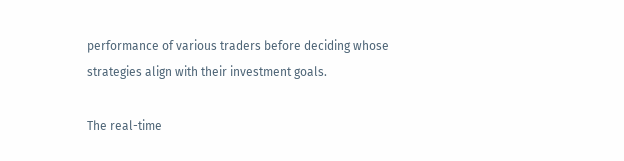performance of various traders before deciding whose strategies align with their investment goals.

The real-time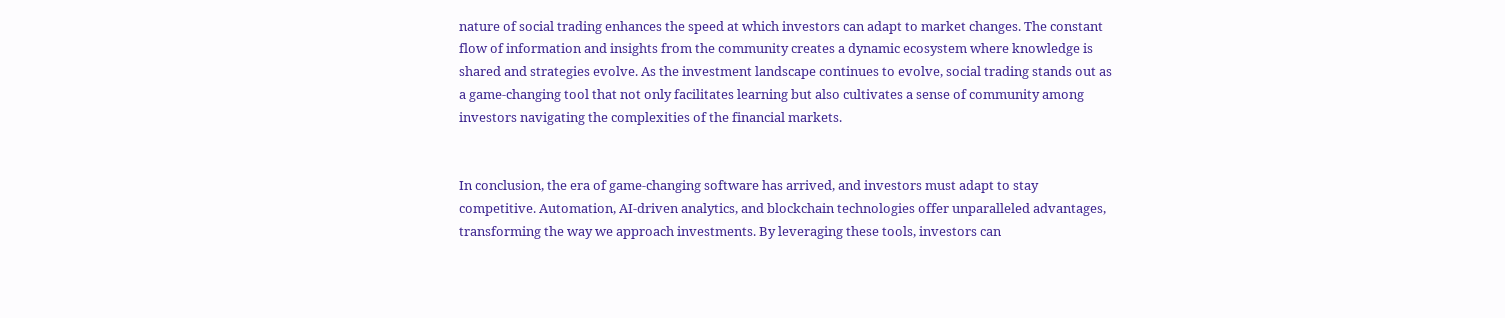nature of social trading enhances the speed at which investors can adapt to market changes. The constant flow of information and insights from the community creates a dynamic ecosystem where knowledge is shared and strategies evolve. As the investment landscape continues to evolve, social trading stands out as a game-changing tool that not only facilitates learning but also cultivates a sense of community among investors navigating the complexities of the financial markets.


In conclusion, the era of game-changing software has arrived, and investors must adapt to stay competitive. Automation, AI-driven analytics, and blockchain technologies offer unparalleled advantages, transforming the way we approach investments. By leveraging these tools, investors can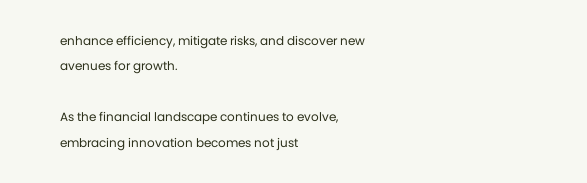enhance efficiency, mitigate risks, and discover new avenues for growth.

As the financial landscape continues to evolve, embracing innovation becomes not just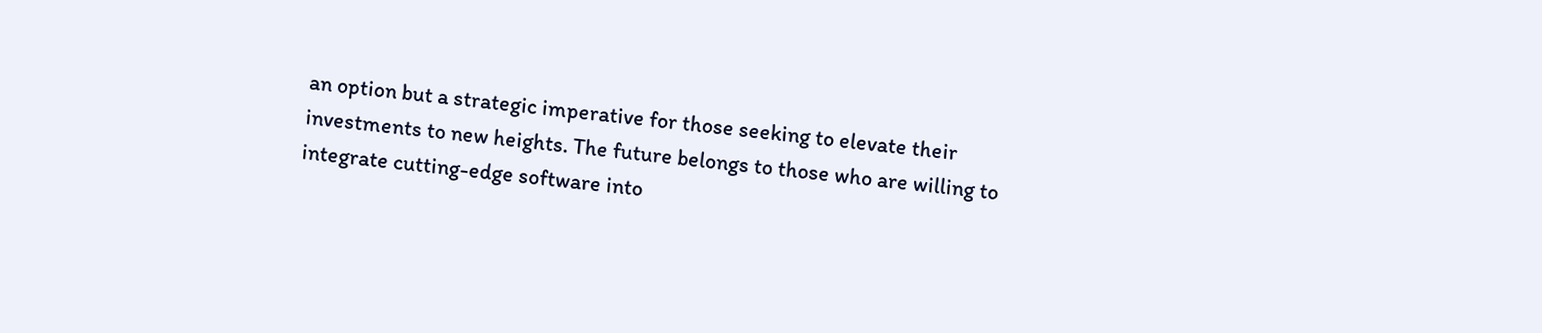an option but a strategic imperative for those seeking to elevate their investments to new heights. The future belongs to those who are willing to integrate cutting-edge software into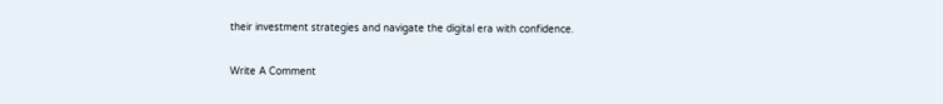their investment strategies and navigate the digital era with confidence.

Write A Comment